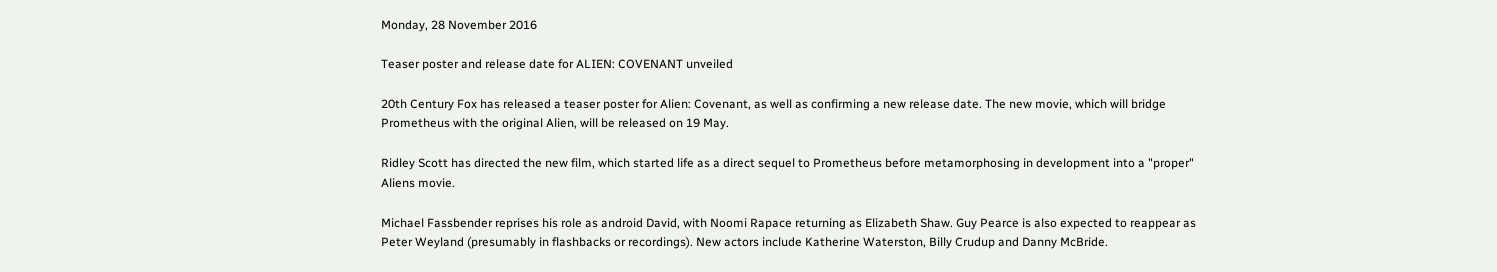Monday, 28 November 2016

Teaser poster and release date for ALIEN: COVENANT unveiled

20th Century Fox has released a teaser poster for Alien: Covenant, as well as confirming a new release date. The new movie, which will bridge Prometheus with the original Alien, will be released on 19 May.

Ridley Scott has directed the new film, which started life as a direct sequel to Prometheus before metamorphosing in development into a "proper" Aliens movie.

Michael Fassbender reprises his role as android David, with Noomi Rapace returning as Elizabeth Shaw. Guy Pearce is also expected to reappear as Peter Weyland (presumably in flashbacks or recordings). New actors include Katherine Waterston, Billy Crudup and Danny McBride.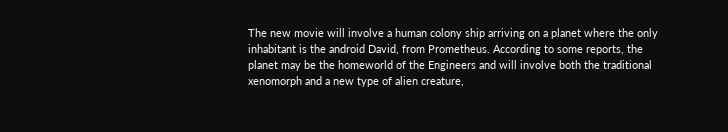The new movie will involve a human colony ship arriving on a planet where the only inhabitant is the android David, from Prometheus. According to some reports, the planet may be the homeworld of the Engineers and will involve both the traditional xenomorph and a new type of alien creature,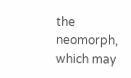the neomorph, which may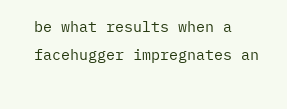be what results when a facehugger impregnates an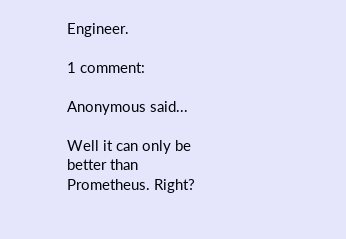Engineer.

1 comment:

Anonymous said...

Well it can only be better than Prometheus. Right?